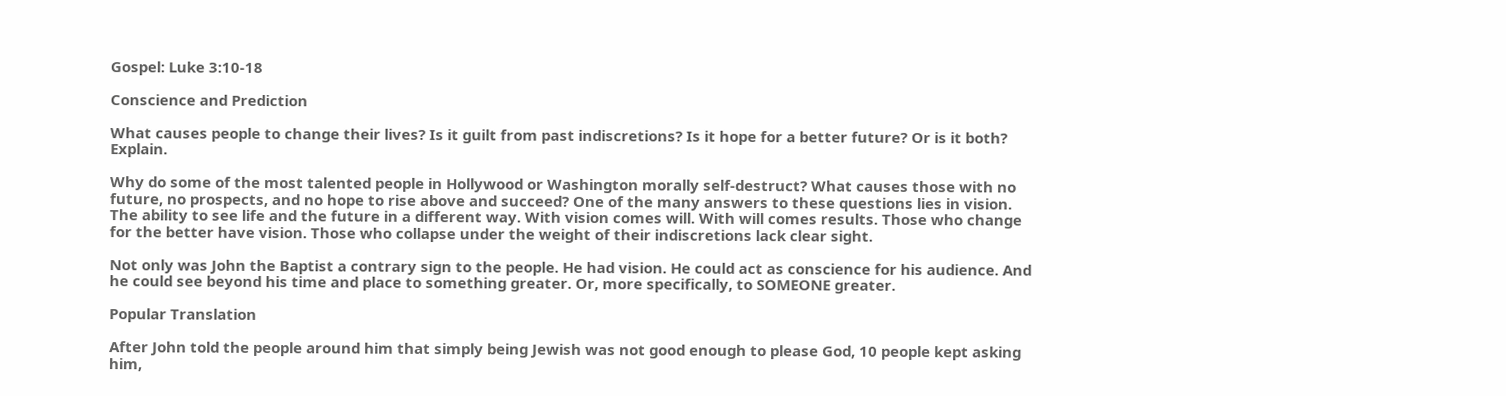Gospel: Luke 3:10-18

Conscience and Prediction

What causes people to change their lives? Is it guilt from past indiscretions? Is it hope for a better future? Or is it both? Explain.

Why do some of the most talented people in Hollywood or Washington morally self-destruct? What causes those with no future, no prospects, and no hope to rise above and succeed? One of the many answers to these questions lies in vision. The ability to see life and the future in a different way. With vision comes will. With will comes results. Those who change for the better have vision. Those who collapse under the weight of their indiscretions lack clear sight.

Not only was John the Baptist a contrary sign to the people. He had vision. He could act as conscience for his audience. And he could see beyond his time and place to something greater. Or, more specifically, to SOMEONE greater.

Popular Translation

After John told the people around him that simply being Jewish was not good enough to please God, 10 people kept asking him,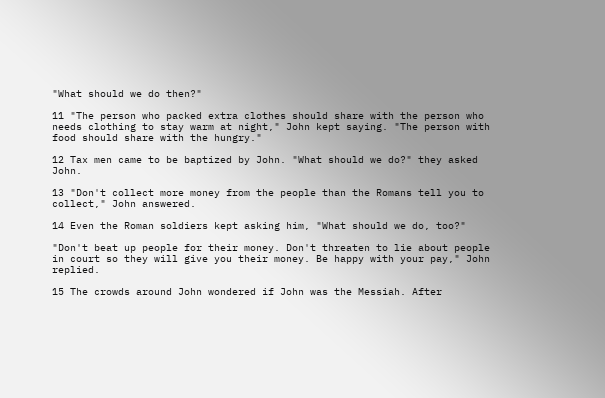"What should we do then?"

11 "The person who packed extra clothes should share with the person who needs clothing to stay warm at night," John kept saying. "The person with food should share with the hungry."

12 Tax men came to be baptized by John. "What should we do?" they asked John.

13 "Don't collect more money from the people than the Romans tell you to collect," John answered.

14 Even the Roman soldiers kept asking him, "What should we do, too?"

"Don't beat up people for their money. Don't threaten to lie about people in court so they will give you their money. Be happy with your pay," John replied.

15 The crowds around John wondered if John was the Messiah. After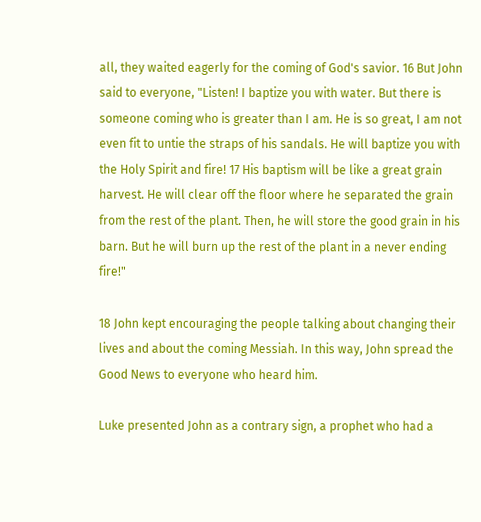all, they waited eagerly for the coming of God's savior. 16 But John said to everyone, "Listen! I baptize you with water. But there is someone coming who is greater than I am. He is so great, I am not even fit to untie the straps of his sandals. He will baptize you with the Holy Spirit and fire! 17 His baptism will be like a great grain harvest. He will clear off the floor where he separated the grain from the rest of the plant. Then, he will store the good grain in his barn. But he will burn up the rest of the plant in a never ending fire!"

18 John kept encouraging the people talking about changing their lives and about the coming Messiah. In this way, John spread the Good News to everyone who heard him.

Luke presented John as a contrary sign, a prophet who had a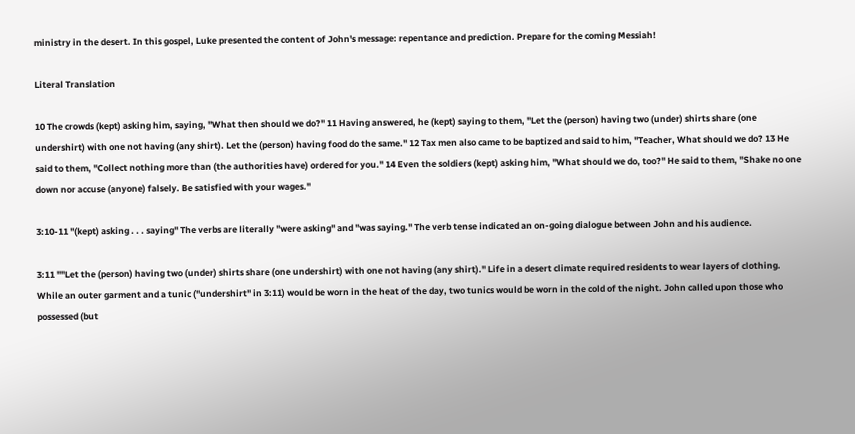ministry in the desert. In this gospel, Luke presented the content of John's message: repentance and prediction. Prepare for the coming Messiah!

Literal Translation

10 The crowds (kept) asking him, saying, "What then should we do?" 11 Having answered, he (kept) saying to them, "Let the (person) having two (under) shirts share (one undershirt) with one not having (any shirt). Let the (person) having food do the same." 12 Tax men also came to be baptized and said to him, "Teacher, What should we do? 13 He said to them, "Collect nothing more than (the authorities have) ordered for you." 14 Even the soldiers (kept) asking him, "What should we do, too?" He said to them, "Shake no one down nor accuse (anyone) falsely. Be satisfied with your wages."

3:10-11 "(kept) asking . . . saying" The verbs are literally "were asking" and "was saying." The verb tense indicated an on-going dialogue between John and his audience.

3:11 ""Let the (person) having two (under) shirts share (one undershirt) with one not having (any shirt)." Life in a desert climate required residents to wear layers of clothing. While an outer garment and a tunic ("undershirt" in 3:11) would be worn in the heat of the day, two tunics would be worn in the cold of the night. John called upon those who possessed (but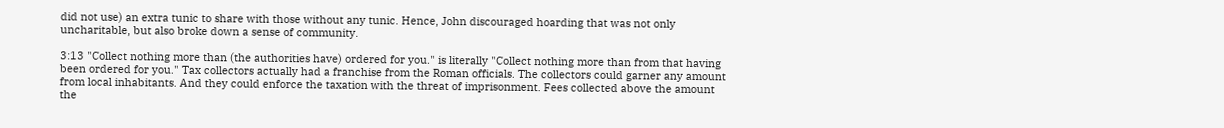did not use) an extra tunic to share with those without any tunic. Hence, John discouraged hoarding that was not only uncharitable, but also broke down a sense of community.

3:13 "Collect nothing more than (the authorities have) ordered for you." is literally "Collect nothing more than from that having been ordered for you." Tax collectors actually had a franchise from the Roman officials. The collectors could garner any amount from local inhabitants. And they could enforce the taxation with the threat of imprisonment. Fees collected above the amount the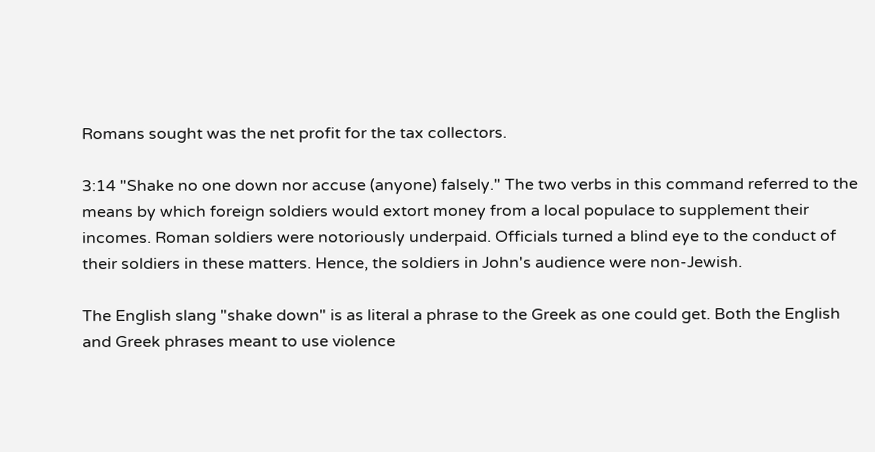Romans sought was the net profit for the tax collectors.

3:14 "Shake no one down nor accuse (anyone) falsely." The two verbs in this command referred to the means by which foreign soldiers would extort money from a local populace to supplement their incomes. Roman soldiers were notoriously underpaid. Officials turned a blind eye to the conduct of their soldiers in these matters. Hence, the soldiers in John's audience were non-Jewish.

The English slang "shake down" is as literal a phrase to the Greek as one could get. Both the English and Greek phrases meant to use violence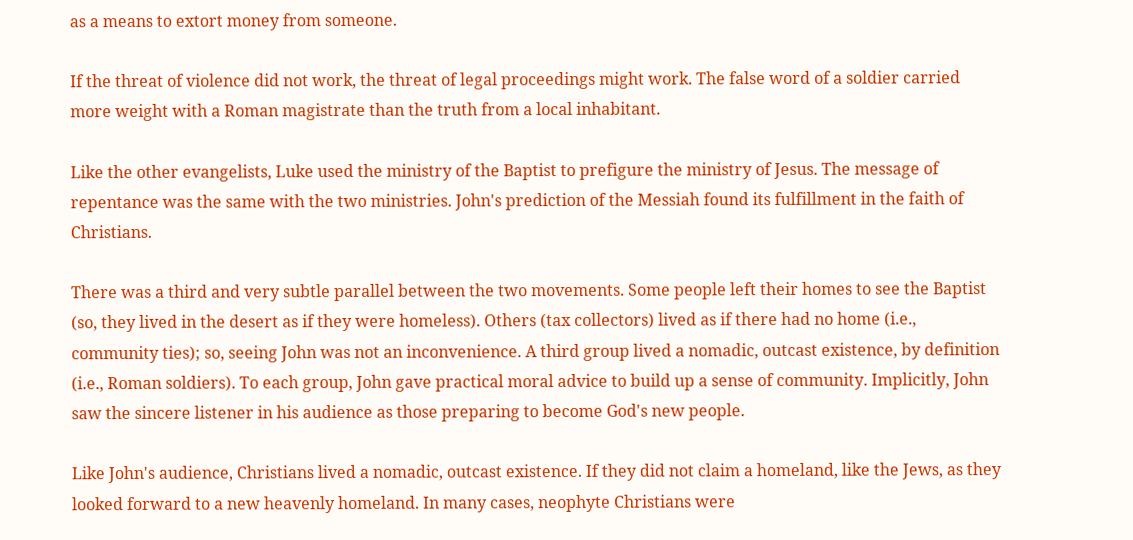as a means to extort money from someone.

If the threat of violence did not work, the threat of legal proceedings might work. The false word of a soldier carried more weight with a Roman magistrate than the truth from a local inhabitant.

Like the other evangelists, Luke used the ministry of the Baptist to prefigure the ministry of Jesus. The message of repentance was the same with the two ministries. John's prediction of the Messiah found its fulfillment in the faith of Christians.

There was a third and very subtle parallel between the two movements. Some people left their homes to see the Baptist (so, they lived in the desert as if they were homeless). Others (tax collectors) lived as if there had no home (i.e., community ties); so, seeing John was not an inconvenience. A third group lived a nomadic, outcast existence, by definition (i.e., Roman soldiers). To each group, John gave practical moral advice to build up a sense of community. Implicitly, John saw the sincere listener in his audience as those preparing to become God's new people.

Like John's audience, Christians lived a nomadic, outcast existence. If they did not claim a homeland, like the Jews, as they looked forward to a new heavenly homeland. In many cases, neophyte Christians were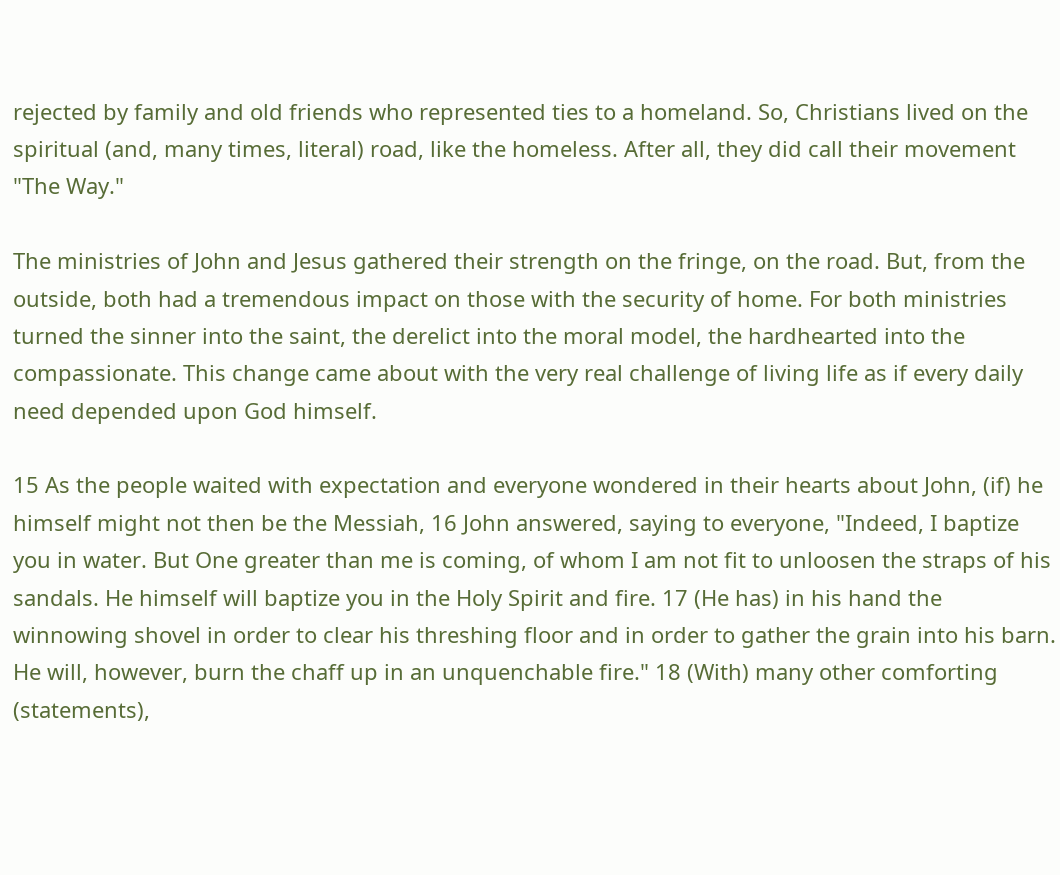rejected by family and old friends who represented ties to a homeland. So, Christians lived on the spiritual (and, many times, literal) road, like the homeless. After all, they did call their movement "The Way."

The ministries of John and Jesus gathered their strength on the fringe, on the road. But, from the outside, both had a tremendous impact on those with the security of home. For both ministries turned the sinner into the saint, the derelict into the moral model, the hardhearted into the compassionate. This change came about with the very real challenge of living life as if every daily need depended upon God himself.

15 As the people waited with expectation and everyone wondered in their hearts about John, (if) he himself might not then be the Messiah, 16 John answered, saying to everyone, "Indeed, I baptize you in water. But One greater than me is coming, of whom I am not fit to unloosen the straps of his sandals. He himself will baptize you in the Holy Spirit and fire. 17 (He has) in his hand the winnowing shovel in order to clear his threshing floor and in order to gather the grain into his barn. He will, however, burn the chaff up in an unquenchable fire." 18 (With) many other comforting (statements),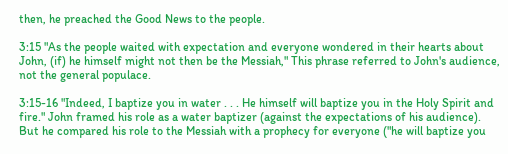then, he preached the Good News to the people.

3:15 "As the people waited with expectation and everyone wondered in their hearts about John, (if) he himself might not then be the Messiah," This phrase referred to John's audience, not the general populace.

3:15-16 "Indeed, I baptize you in water . . . He himself will baptize you in the Holy Spirit and fire." John framed his role as a water baptizer (against the expectations of his audience). But he compared his role to the Messiah with a prophecy for everyone ("he will baptize you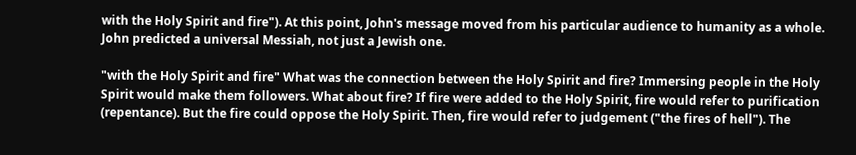with the Holy Spirit and fire"). At this point, John's message moved from his particular audience to humanity as a whole. John predicted a universal Messiah, not just a Jewish one.

"with the Holy Spirit and fire" What was the connection between the Holy Spirit and fire? Immersing people in the Holy Spirit would make them followers. What about fire? If fire were added to the Holy Spirit, fire would refer to purification (repentance). But the fire could oppose the Holy Spirit. Then, fire would refer to judgement ("the fires of hell"). The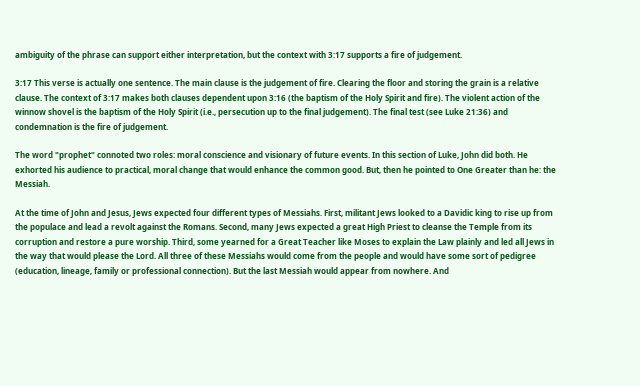ambiguity of the phrase can support either interpretation, but the context with 3:17 supports a fire of judgement.

3:17 This verse is actually one sentence. The main clause is the judgement of fire. Clearing the floor and storing the grain is a relative clause. The context of 3:17 makes both clauses dependent upon 3:16 (the baptism of the Holy Spirit and fire). The violent action of the winnow shovel is the baptism of the Holy Spirit (i.e., persecution up to the final judgement). The final test (see Luke 21:36) and condemnation is the fire of judgement.

The word "prophet" connoted two roles: moral conscience and visionary of future events. In this section of Luke, John did both. He exhorted his audience to practical, moral change that would enhance the common good. But, then he pointed to One Greater than he: the Messiah.

At the time of John and Jesus, Jews expected four different types of Messiahs. First, militant Jews looked to a Davidic king to rise up from the populace and lead a revolt against the Romans. Second, many Jews expected a great High Priest to cleanse the Temple from its corruption and restore a pure worship. Third, some yearned for a Great Teacher like Moses to explain the Law plainly and led all Jews in the way that would please the Lord. All three of these Messiahs would come from the people and would have some sort of pedigree (education, lineage, family or professional connection). But the last Messiah would appear from nowhere. And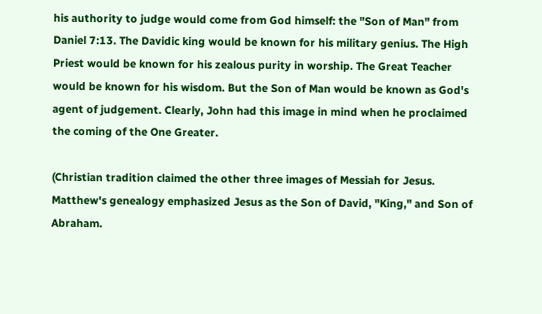his authority to judge would come from God himself: the "Son of Man" from Daniel 7:13. The Davidic king would be known for his military genius. The High Priest would be known for his zealous purity in worship. The Great Teacher would be known for his wisdom. But the Son of Man would be known as God's agent of judgement. Clearly, John had this image in mind when he proclaimed the coming of the One Greater.

(Christian tradition claimed the other three images of Messiah for Jesus. Matthew's genealogy emphasized Jesus as the Son of David, "King," and Son of Abraham.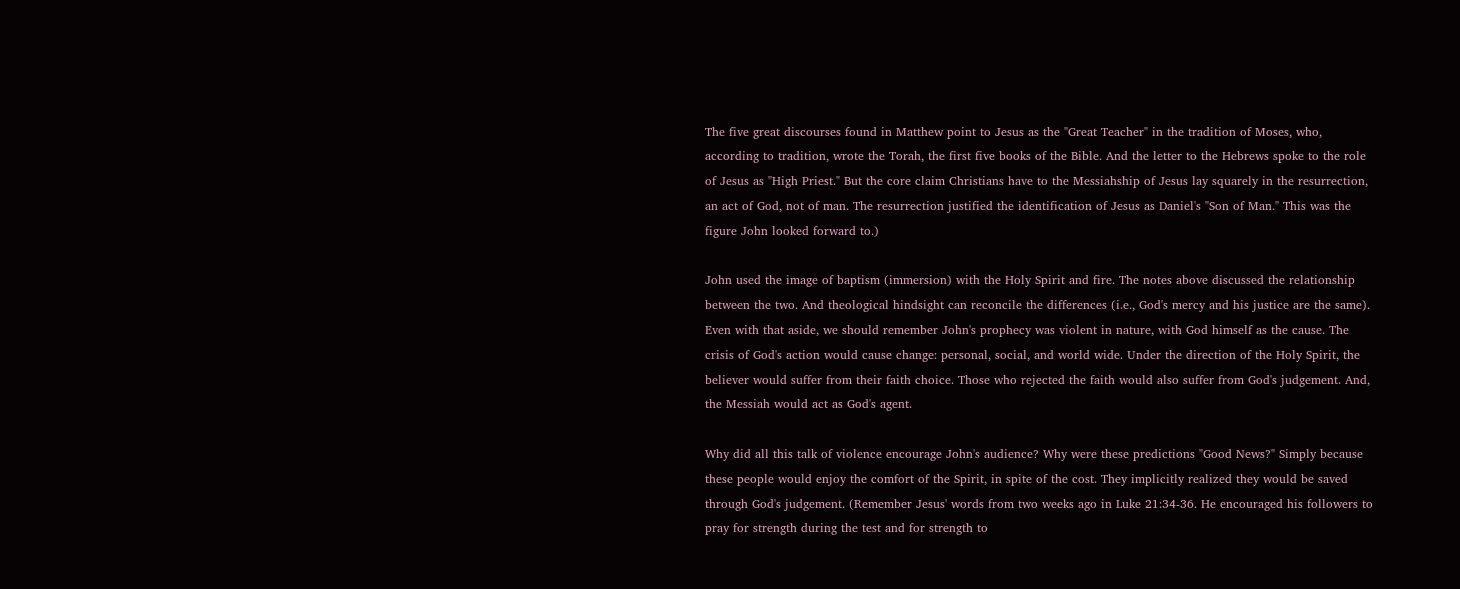The five great discourses found in Matthew point to Jesus as the "Great Teacher" in the tradition of Moses, who, according to tradition, wrote the Torah, the first five books of the Bible. And the letter to the Hebrews spoke to the role of Jesus as "High Priest." But the core claim Christians have to the Messiahship of Jesus lay squarely in the resurrection, an act of God, not of man. The resurrection justified the identification of Jesus as Daniel's "Son of Man." This was the figure John looked forward to.)

John used the image of baptism (immersion) with the Holy Spirit and fire. The notes above discussed the relationship between the two. And theological hindsight can reconcile the differences (i.e., God's mercy and his justice are the same). Even with that aside, we should remember John's prophecy was violent in nature, with God himself as the cause. The crisis of God's action would cause change: personal, social, and world wide. Under the direction of the Holy Spirit, the believer would suffer from their faith choice. Those who rejected the faith would also suffer from God's judgement. And, the Messiah would act as God's agent.

Why did all this talk of violence encourage John's audience? Why were these predictions "Good News?" Simply because these people would enjoy the comfort of the Spirit, in spite of the cost. They implicitly realized they would be saved through God's judgement. (Remember Jesus' words from two weeks ago in Luke 21:34-36. He encouraged his followers to pray for strength during the test and for strength to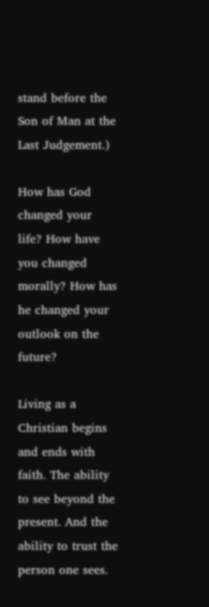stand before the Son of Man at the Last Judgement.)

How has God changed your life? How have you changed morally? How has he changed your outlook on the future?

Living as a Christian begins and ends with faith. The ability to see beyond the present. And the ability to trust the person one sees.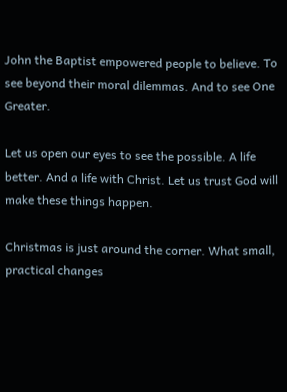John the Baptist empowered people to believe. To see beyond their moral dilemmas. And to see One Greater.

Let us open our eyes to see the possible. A life better. And a life with Christ. Let us trust God will make these things happen.

Christmas is just around the corner. What small, practical changes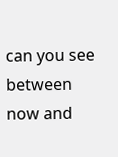can you see between now and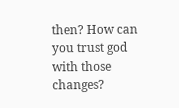then? How can you trust god with those changes?